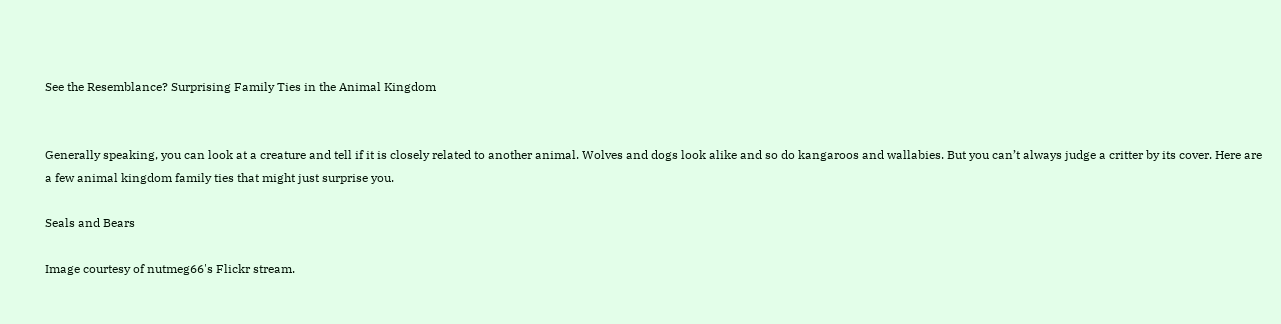See the Resemblance? Surprising Family Ties in the Animal Kingdom


Generally speaking, you can look at a creature and tell if it is closely related to another animal. Wolves and dogs look alike and so do kangaroos and wallabies. But you can’t always judge a critter by its cover. Here are a few animal kingdom family ties that might just surprise you.

Seals and Bears

Image courtesy of nutmeg66's Flickr stream.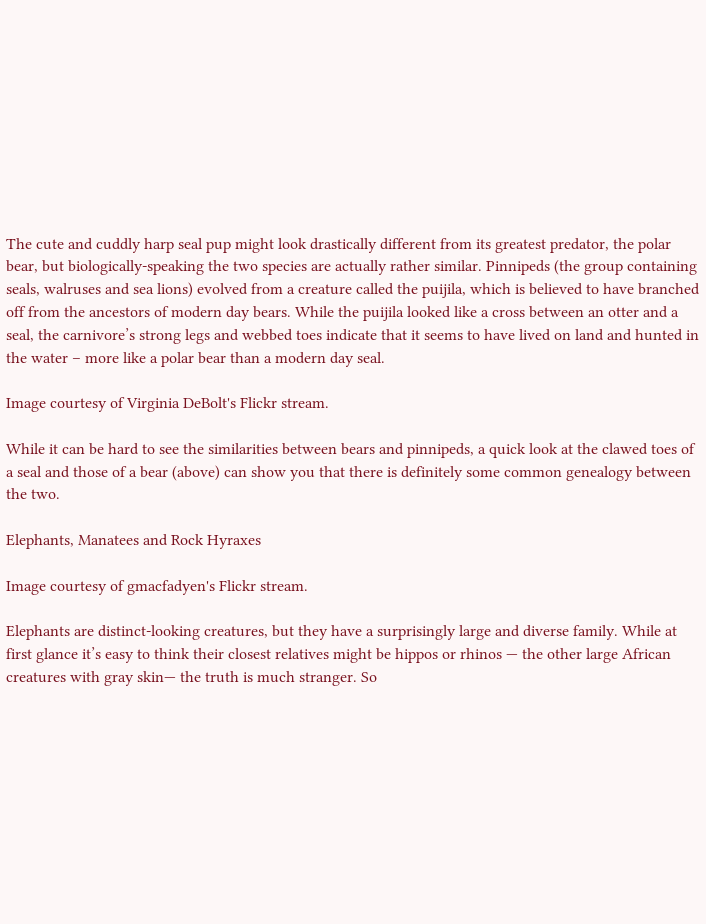The cute and cuddly harp seal pup might look drastically different from its greatest predator, the polar bear, but biologically-speaking the two species are actually rather similar. Pinnipeds (the group containing seals, walruses and sea lions) evolved from a creature called the puijila, which is believed to have branched off from the ancestors of modern day bears. While the puijila looked like a cross between an otter and a seal, the carnivore’s strong legs and webbed toes indicate that it seems to have lived on land and hunted in the water – more like a polar bear than a modern day seal.

Image courtesy of Virginia DeBolt's Flickr stream.

While it can be hard to see the similarities between bears and pinnipeds, a quick look at the clawed toes of a seal and those of a bear (above) can show you that there is definitely some common genealogy between the two.

Elephants, Manatees and Rock Hyraxes

Image courtesy of gmacfadyen's Flickr stream.

Elephants are distinct-looking creatures, but they have a surprisingly large and diverse family. While at first glance it’s easy to think their closest relatives might be hippos or rhinos — the other large African creatures with gray skin— the truth is much stranger. So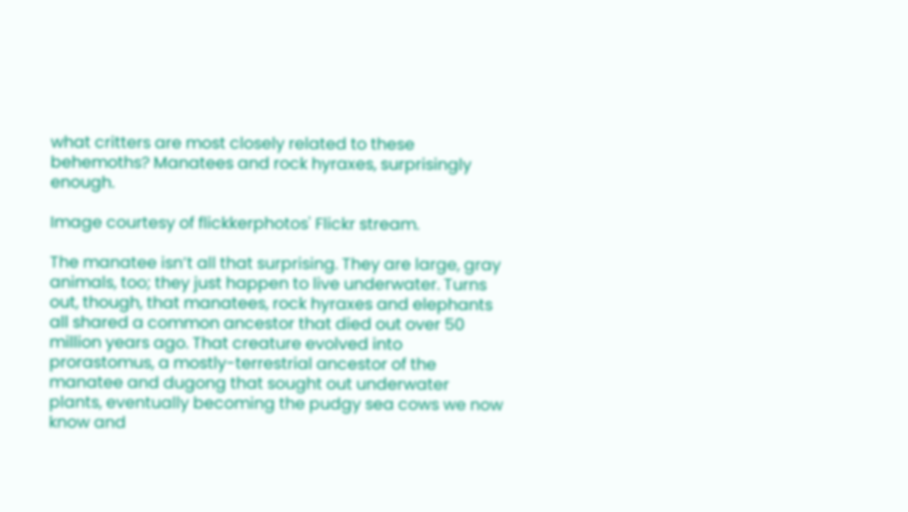what critters are most closely related to these behemoths? Manatees and rock hyraxes, surprisingly enough.

Image courtesy of flickkerphotos' Flickr stream.

The manatee isn’t all that surprising. They are large, gray animals, too; they just happen to live underwater. Turns out, though, that manatees, rock hyraxes and elephants all shared a common ancestor that died out over 50 million years ago. That creature evolved into prorastomus, a mostly-terrestrial ancestor of the manatee and dugong that sought out underwater plants, eventually becoming the pudgy sea cows we now know and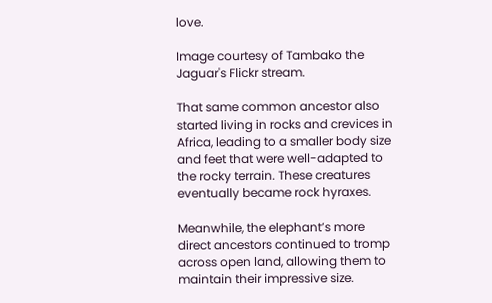love.

Image courtesy of Tambako the Jaguar's Flickr stream.

That same common ancestor also started living in rocks and crevices in Africa, leading to a smaller body size and feet that were well-adapted to the rocky terrain. These creatures eventually became rock hyraxes.

Meanwhile, the elephant’s more direct ancestors continued to tromp across open land, allowing them to maintain their impressive size.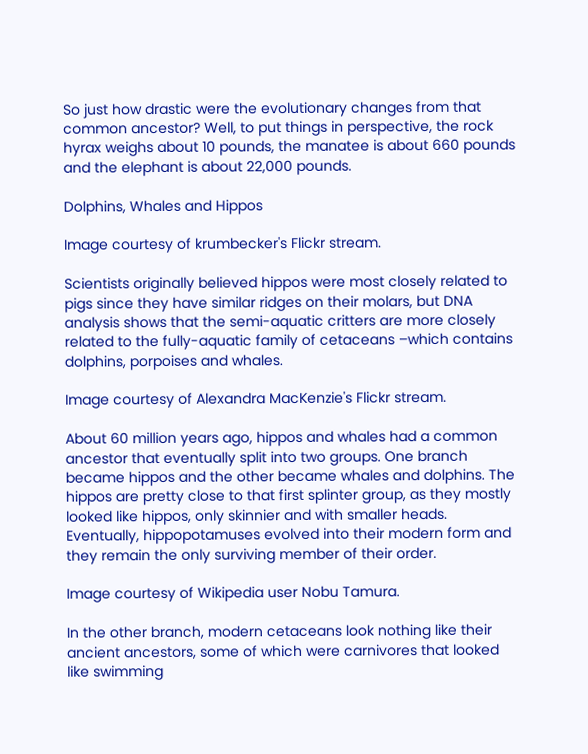So just how drastic were the evolutionary changes from that common ancestor? Well, to put things in perspective, the rock hyrax weighs about 10 pounds, the manatee is about 660 pounds and the elephant is about 22,000 pounds.

Dolphins, Whales and Hippos

Image courtesy of krumbecker's Flickr stream.

Scientists originally believed hippos were most closely related to pigs since they have similar ridges on their molars, but DNA analysis shows that the semi-aquatic critters are more closely related to the fully-aquatic family of cetaceans –which contains dolphins, porpoises and whales.

Image courtesy of Alexandra MacKenzie's Flickr stream.

About 60 million years ago, hippos and whales had a common ancestor that eventually split into two groups. One branch became hippos and the other became whales and dolphins. The hippos are pretty close to that first splinter group, as they mostly looked like hippos, only skinnier and with smaller heads. Eventually, hippopotamuses evolved into their modern form and they remain the only surviving member of their order.

Image courtesy of Wikipedia user Nobu Tamura.

In the other branch, modern cetaceans look nothing like their ancient ancestors, some of which were carnivores that looked like swimming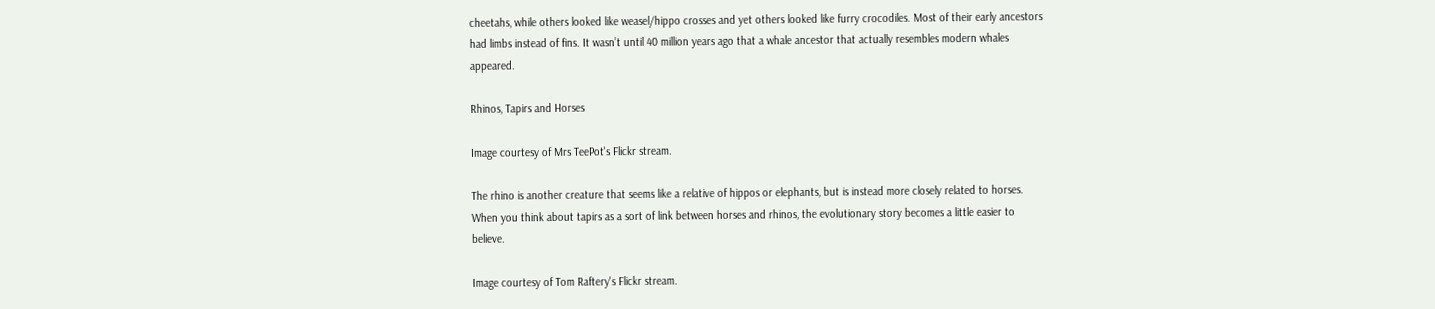cheetahs, while others looked like weasel/hippo crosses and yet others looked like furry crocodiles. Most of their early ancestors had limbs instead of fins. It wasn’t until 40 million years ago that a whale ancestor that actually resembles modern whales appeared.

Rhinos, Tapirs and Horses

Image courtesy of Mrs TeePot's Flickr stream.

The rhino is another creature that seems like a relative of hippos or elephants, but is instead more closely related to horses. When you think about tapirs as a sort of link between horses and rhinos, the evolutionary story becomes a little easier to believe.

Image courtesy of Tom Raftery's Flickr stream.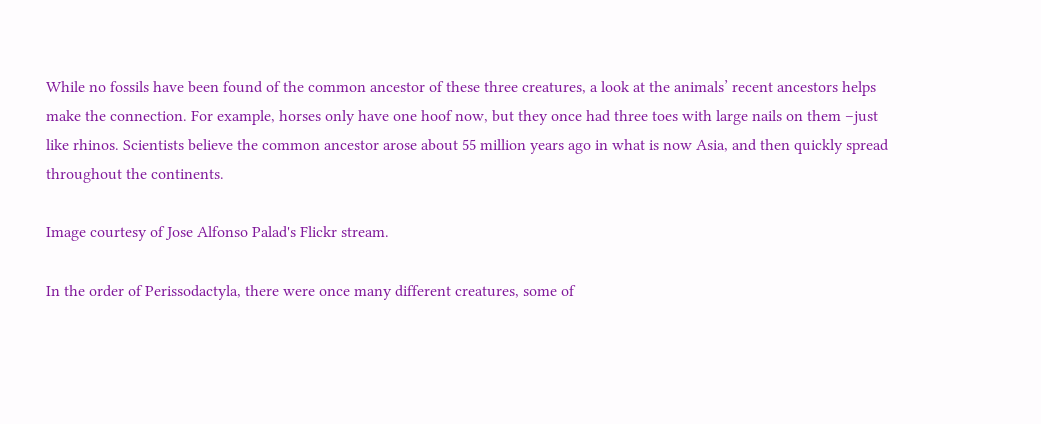While no fossils have been found of the common ancestor of these three creatures, a look at the animals’ recent ancestors helps make the connection. For example, horses only have one hoof now, but they once had three toes with large nails on them –just like rhinos. Scientists believe the common ancestor arose about 55 million years ago in what is now Asia, and then quickly spread throughout the continents.

Image courtesy of Jose Alfonso Palad's Flickr stream.

In the order of Perissodactyla, there were once many different creatures, some of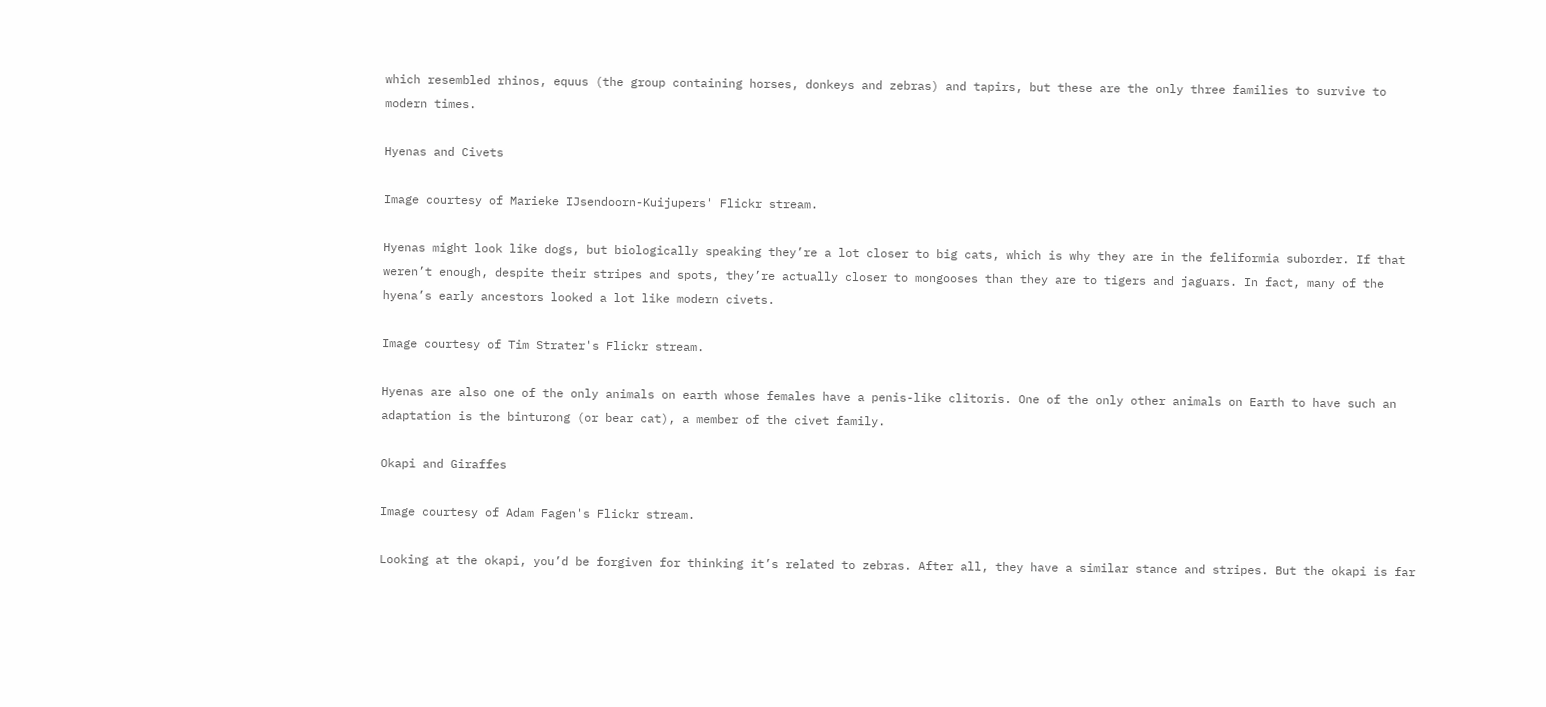which resembled rhinos, equus (the group containing horses, donkeys and zebras) and tapirs, but these are the only three families to survive to modern times.

Hyenas and Civets

Image courtesy of Marieke IJsendoorn-Kuijupers' Flickr stream.

Hyenas might look like dogs, but biologically speaking they’re a lot closer to big cats, which is why they are in the feliformia suborder. If that weren’t enough, despite their stripes and spots, they’re actually closer to mongooses than they are to tigers and jaguars. In fact, many of the hyena’s early ancestors looked a lot like modern civets.

Image courtesy of Tim Strater's Flickr stream.

Hyenas are also one of the only animals on earth whose females have a penis-like clitoris. One of the only other animals on Earth to have such an adaptation is the binturong (or bear cat), a member of the civet family.

Okapi and Giraffes

Image courtesy of Adam Fagen's Flickr stream.

Looking at the okapi, you’d be forgiven for thinking it’s related to zebras. After all, they have a similar stance and stripes. But the okapi is far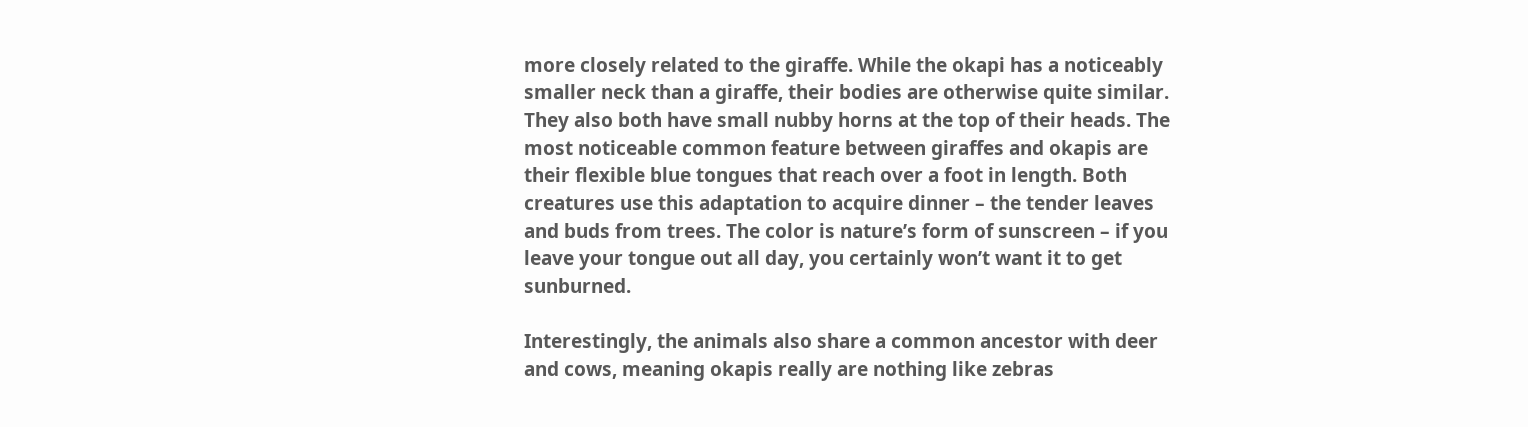more closely related to the giraffe. While the okapi has a noticeably smaller neck than a giraffe, their bodies are otherwise quite similar. They also both have small nubby horns at the top of their heads. The most noticeable common feature between giraffes and okapis are their flexible blue tongues that reach over a foot in length. Both creatures use this adaptation to acquire dinner – the tender leaves and buds from trees. The color is nature’s form of sunscreen – if you leave your tongue out all day, you certainly won’t want it to get sunburned.

Interestingly, the animals also share a common ancestor with deer and cows, meaning okapis really are nothing like zebras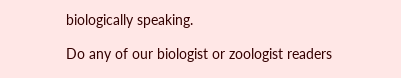biologically speaking.

Do any of our biologist or zoologist readers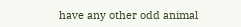have any other odd animal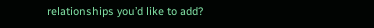relationships you’d like to add?